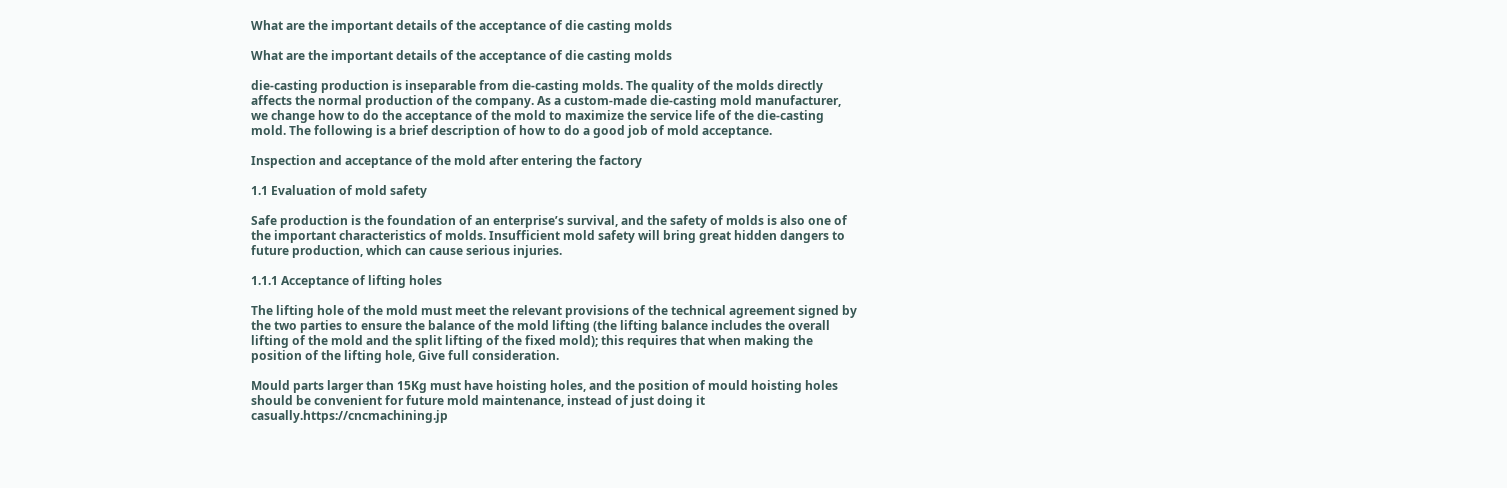What are the important details of the acceptance of die casting molds

What are the important details of the acceptance of die casting molds

die-casting production is inseparable from die-casting molds. The quality of the molds directly affects the normal production of the company. As a custom-made die-casting mold manufacturer, we change how to do the acceptance of the mold to maximize the service life of the die-casting mold. The following is a brief description of how to do a good job of mold acceptance.

Inspection and acceptance of the mold after entering the factory

1.1 Evaluation of mold safety

Safe production is the foundation of an enterprise’s survival, and the safety of molds is also one of the important characteristics of molds. Insufficient mold safety will bring great hidden dangers to future production, which can cause serious injuries.

1.1.1 Acceptance of lifting holes

The lifting hole of the mold must meet the relevant provisions of the technical agreement signed by the two parties to ensure the balance of the mold lifting (the lifting balance includes the overall lifting of the mold and the split lifting of the fixed mold); this requires that when making the position of the lifting hole, Give full consideration.

Mould parts larger than 15Kg must have hoisting holes, and the position of mould hoisting holes should be convenient for future mold maintenance, instead of just doing it casually.https://cncmachining.jp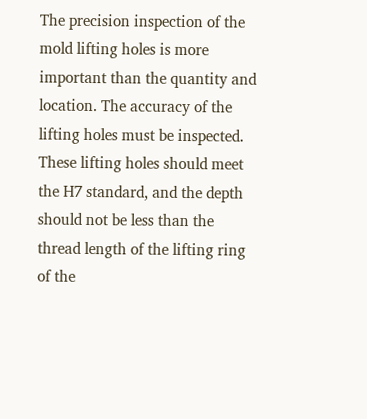The precision inspection of the mold lifting holes is more important than the quantity and location. The accuracy of the lifting holes must be inspected. These lifting holes should meet the H7 standard, and the depth should not be less than the thread length of the lifting ring of the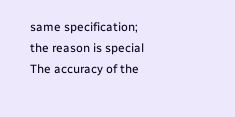same specification; the reason is special The accuracy of the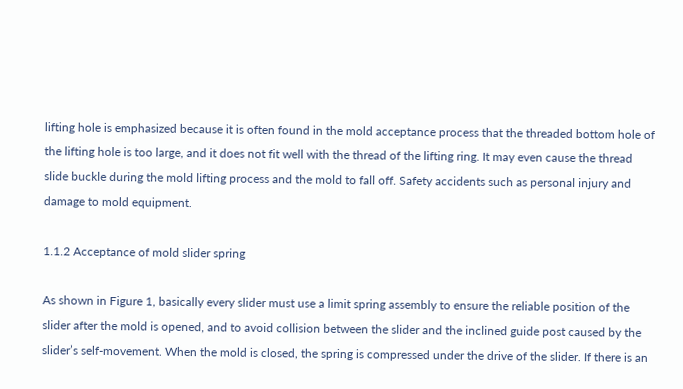lifting hole is emphasized because it is often found in the mold acceptance process that the threaded bottom hole of the lifting hole is too large, and it does not fit well with the thread of the lifting ring. It may even cause the thread slide buckle during the mold lifting process and the mold to fall off. Safety accidents such as personal injury and damage to mold equipment.

1.1.2 Acceptance of mold slider spring

As shown in Figure 1, basically every slider must use a limit spring assembly to ensure the reliable position of the slider after the mold is opened, and to avoid collision between the slider and the inclined guide post caused by the slider’s self-movement. When the mold is closed, the spring is compressed under the drive of the slider. If there is an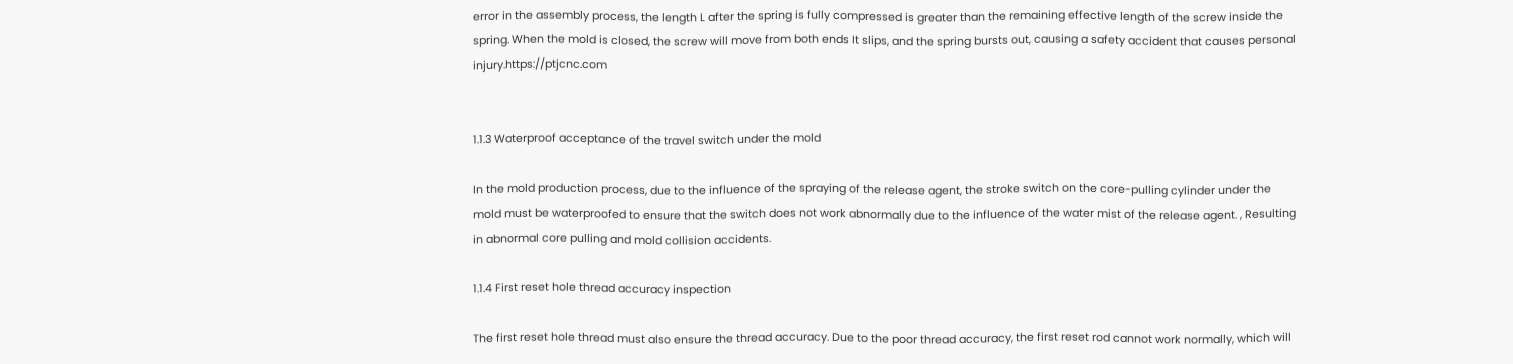error in the assembly process, the length L after the spring is fully compressed is greater than the remaining effective length of the screw inside the spring. When the mold is closed, the screw will move from both ends It slips, and the spring bursts out, causing a safety accident that causes personal injury.https://ptjcnc.com


1.1.3 Waterproof acceptance of the travel switch under the mold

In the mold production process, due to the influence of the spraying of the release agent, the stroke switch on the core-pulling cylinder under the mold must be waterproofed to ensure that the switch does not work abnormally due to the influence of the water mist of the release agent. , Resulting in abnormal core pulling and mold collision accidents.

1.1.4 First reset hole thread accuracy inspection

The first reset hole thread must also ensure the thread accuracy. Due to the poor thread accuracy, the first reset rod cannot work normally, which will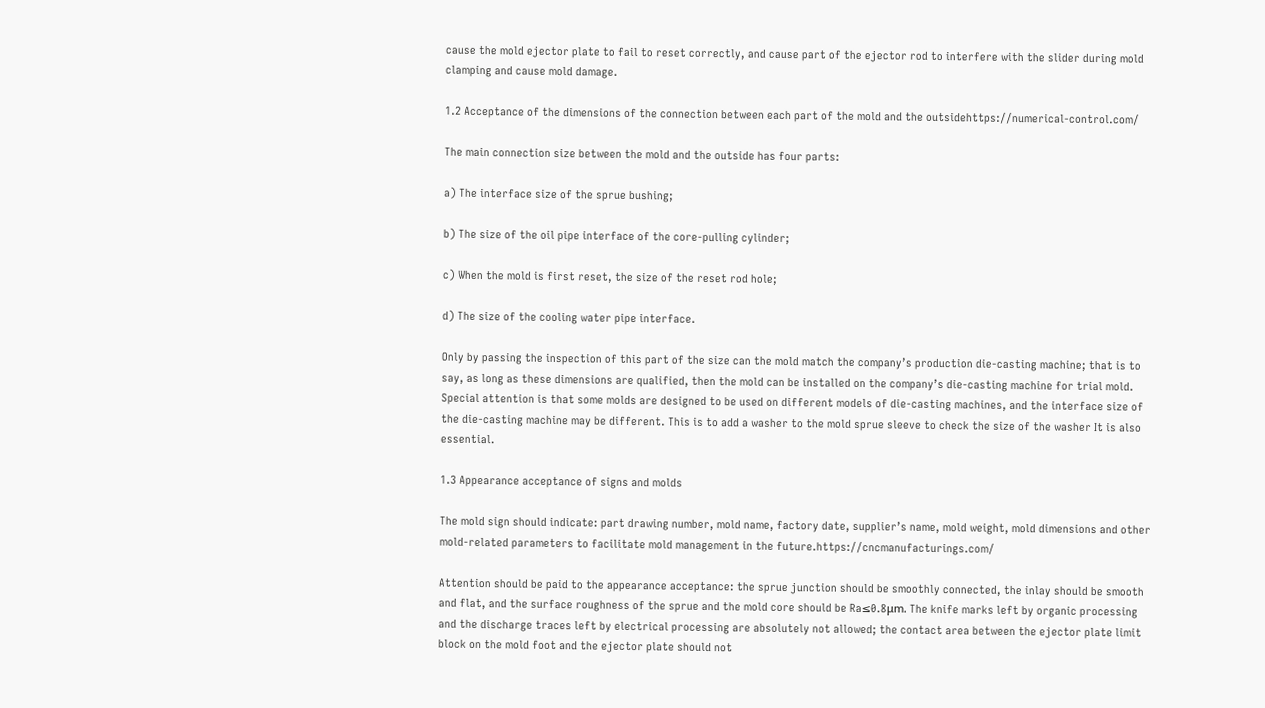cause the mold ejector plate to fail to reset correctly, and cause part of the ejector rod to interfere with the slider during mold clamping and cause mold damage.

1.2 Acceptance of the dimensions of the connection between each part of the mold and the outsidehttps://numerical-control.com/

The main connection size between the mold and the outside has four parts:

a) The interface size of the sprue bushing;

b) The size of the oil pipe interface of the core-pulling cylinder;

c) When the mold is first reset, the size of the reset rod hole;

d) The size of the cooling water pipe interface.

Only by passing the inspection of this part of the size can the mold match the company’s production die-casting machine; that is to say, as long as these dimensions are qualified, then the mold can be installed on the company’s die-casting machine for trial mold. Special attention is that some molds are designed to be used on different models of die-casting machines, and the interface size of the die-casting machine may be different. This is to add a washer to the mold sprue sleeve to check the size of the washer It is also essential.

1.3 Appearance acceptance of signs and molds

The mold sign should indicate: part drawing number, mold name, factory date, supplier’s name, mold weight, mold dimensions and other mold-related parameters to facilitate mold management in the future.https://cncmanufacturings.com/

Attention should be paid to the appearance acceptance: the sprue junction should be smoothly connected, the inlay should be smooth and flat, and the surface roughness of the sprue and the mold core should be Ra≤0.8μm. The knife marks left by organic processing and the discharge traces left by electrical processing are absolutely not allowed; the contact area between the ejector plate limit block on the mold foot and the ejector plate should not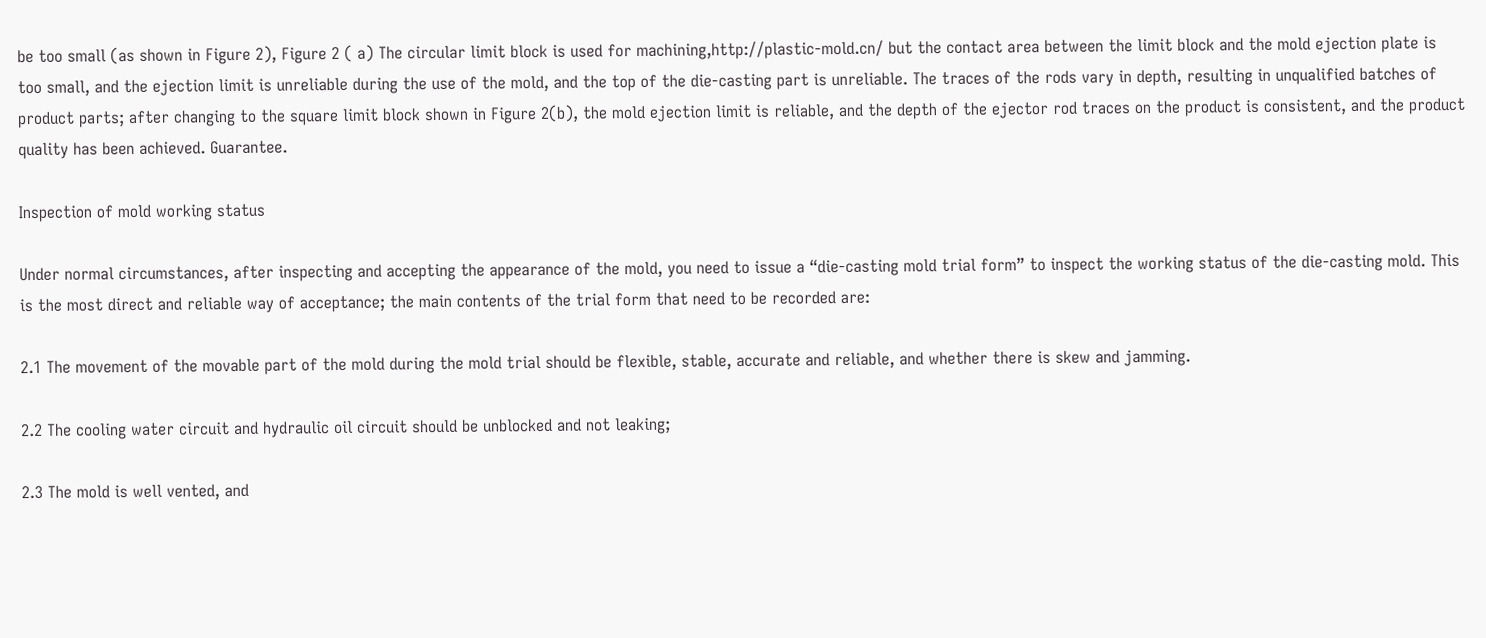be too small (as shown in Figure 2), Figure 2 ( a) The circular limit block is used for machining,http://plastic-mold.cn/ but the contact area between the limit block and the mold ejection plate is too small, and the ejection limit is unreliable during the use of the mold, and the top of the die-casting part is unreliable. The traces of the rods vary in depth, resulting in unqualified batches of product parts; after changing to the square limit block shown in Figure 2(b), the mold ejection limit is reliable, and the depth of the ejector rod traces on the product is consistent, and the product quality has been achieved. Guarantee.

Inspection of mold working status

Under normal circumstances, after inspecting and accepting the appearance of the mold, you need to issue a “die-casting mold trial form” to inspect the working status of the die-casting mold. This is the most direct and reliable way of acceptance; the main contents of the trial form that need to be recorded are:

2.1 The movement of the movable part of the mold during the mold trial should be flexible, stable, accurate and reliable, and whether there is skew and jamming.

2.2 The cooling water circuit and hydraulic oil circuit should be unblocked and not leaking;

2.3 The mold is well vented, and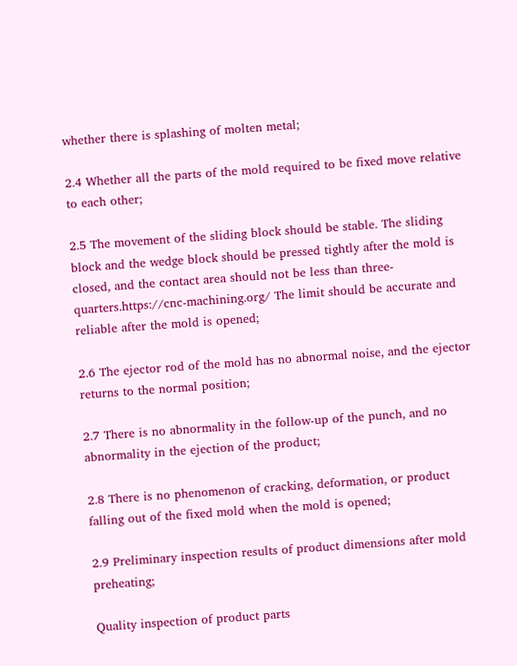whether there is splashing of molten metal;

2.4 Whether all the parts of the mold required to be fixed move relative to each other;

2.5 The movement of the sliding block should be stable. The sliding block and the wedge block should be pressed tightly after the mold is closed, and the contact area should not be less than three-quarters.https://cnc-machining.org/ The limit should be accurate and reliable after the mold is opened;

2.6 The ejector rod of the mold has no abnormal noise, and the ejector returns to the normal position;

2.7 There is no abnormality in the follow-up of the punch, and no abnormality in the ejection of the product;

2.8 There is no phenomenon of cracking, deformation, or product falling out of the fixed mold when the mold is opened;

2.9 Preliminary inspection results of product dimensions after mold preheating;

Quality inspection of product parts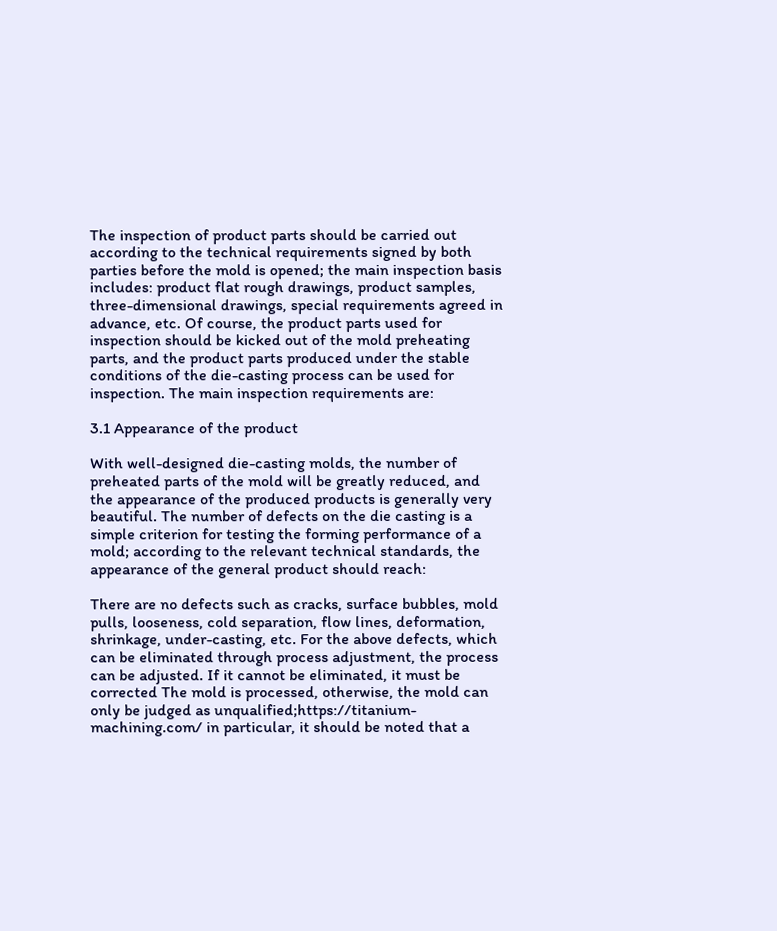The inspection of product parts should be carried out according to the technical requirements signed by both parties before the mold is opened; the main inspection basis includes: product flat rough drawings, product samples, three-dimensional drawings, special requirements agreed in advance, etc. Of course, the product parts used for inspection should be kicked out of the mold preheating parts, and the product parts produced under the stable conditions of the die-casting process can be used for inspection. The main inspection requirements are:

3.1 Appearance of the product

With well-designed die-casting molds, the number of preheated parts of the mold will be greatly reduced, and the appearance of the produced products is generally very beautiful. The number of defects on the die casting is a simple criterion for testing the forming performance of a mold; according to the relevant technical standards, the appearance of the general product should reach:

There are no defects such as cracks, surface bubbles, mold pulls, looseness, cold separation, flow lines, deformation, shrinkage, under-casting, etc. For the above defects, which can be eliminated through process adjustment, the process can be adjusted. If it cannot be eliminated, it must be corrected The mold is processed, otherwise, the mold can only be judged as unqualified;https://titanium-machining.com/ in particular, it should be noted that a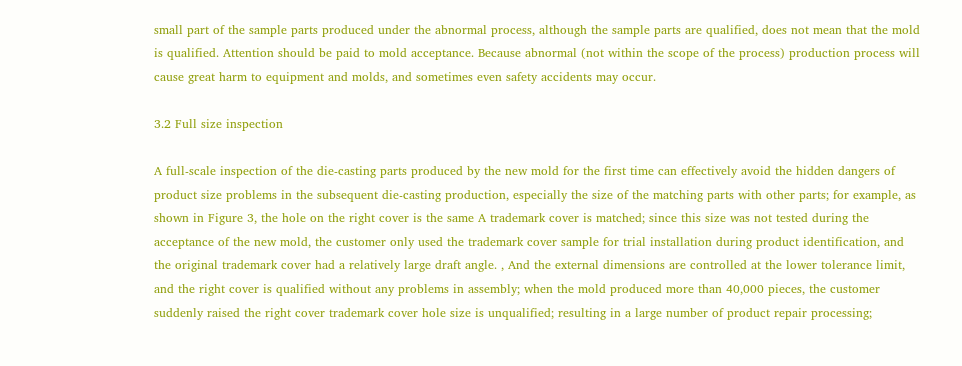small part of the sample parts produced under the abnormal process, although the sample parts are qualified, does not mean that the mold is qualified. Attention should be paid to mold acceptance. Because abnormal (not within the scope of the process) production process will cause great harm to equipment and molds, and sometimes even safety accidents may occur.

3.2 Full size inspection

A full-scale inspection of the die-casting parts produced by the new mold for the first time can effectively avoid the hidden dangers of product size problems in the subsequent die-casting production, especially the size of the matching parts with other parts; for example, as shown in Figure 3, the hole on the right cover is the same A trademark cover is matched; since this size was not tested during the acceptance of the new mold, the customer only used the trademark cover sample for trial installation during product identification, and the original trademark cover had a relatively large draft angle. , And the external dimensions are controlled at the lower tolerance limit, and the right cover is qualified without any problems in assembly; when the mold produced more than 40,000 pieces, the customer suddenly raised the right cover trademark cover hole size is unqualified; resulting in a large number of product repair processing;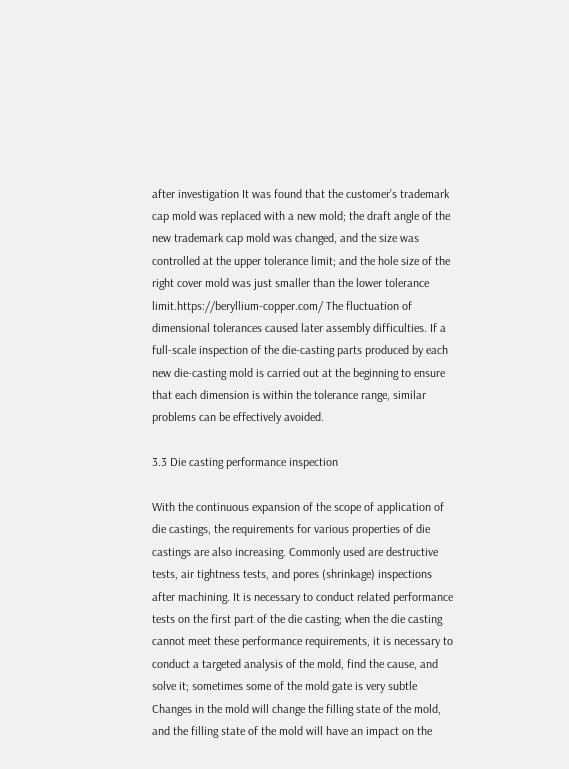after investigation It was found that the customer’s trademark cap mold was replaced with a new mold; the draft angle of the new trademark cap mold was changed, and the size was controlled at the upper tolerance limit; and the hole size of the right cover mold was just smaller than the lower tolerance limit.https://beryllium-copper.com/ The fluctuation of dimensional tolerances caused later assembly difficulties. If a full-scale inspection of the die-casting parts produced by each new die-casting mold is carried out at the beginning to ensure that each dimension is within the tolerance range, similar problems can be effectively avoided.

3.3 Die casting performance inspection

With the continuous expansion of the scope of application of die castings, the requirements for various properties of die castings are also increasing. Commonly used are destructive tests, air tightness tests, and pores (shrinkage) inspections after machining. It is necessary to conduct related performance tests on the first part of the die casting; when the die casting cannot meet these performance requirements, it is necessary to conduct a targeted analysis of the mold, find the cause, and solve it; sometimes some of the mold gate is very subtle Changes in the mold will change the filling state of the mold, and the filling state of the mold will have an impact on the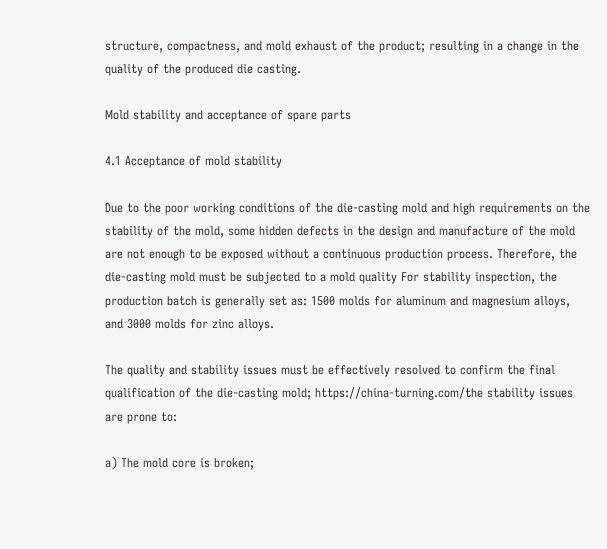structure, compactness, and mold exhaust of the product; resulting in a change in the quality of the produced die casting.

Mold stability and acceptance of spare parts

4.1 Acceptance of mold stability

Due to the poor working conditions of the die-casting mold and high requirements on the stability of the mold, some hidden defects in the design and manufacture of the mold are not enough to be exposed without a continuous production process. Therefore, the die-casting mold must be subjected to a mold quality For stability inspection, the production batch is generally set as: 1500 molds for aluminum and magnesium alloys, and 3000 molds for zinc alloys.

The quality and stability issues must be effectively resolved to confirm the final qualification of the die-casting mold; https://china-turning.com/the stability issues are prone to:

a) The mold core is broken;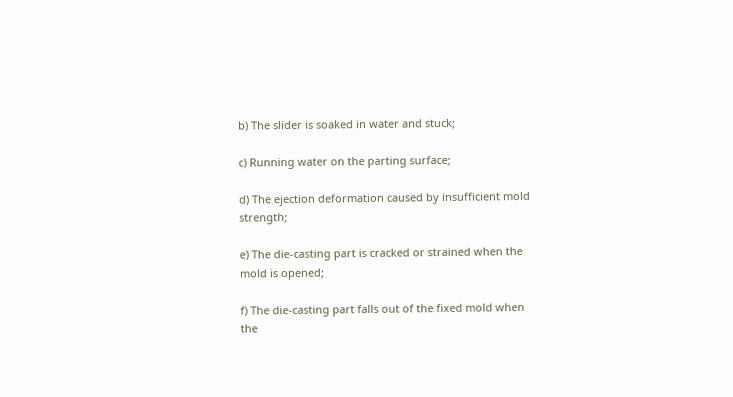b) The slider is soaked in water and stuck;

c) Running water on the parting surface;

d) The ejection deformation caused by insufficient mold strength;

e) The die-casting part is cracked or strained when the mold is opened;

f) The die-casting part falls out of the fixed mold when the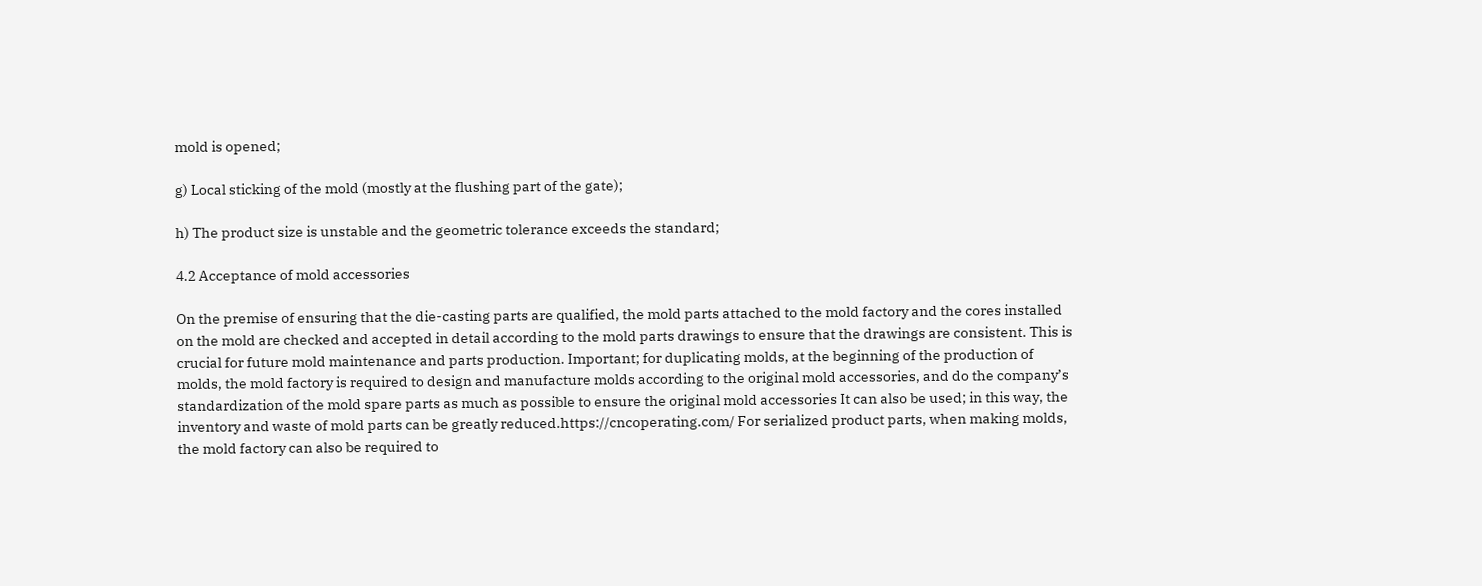mold is opened;

g) Local sticking of the mold (mostly at the flushing part of the gate);

h) The product size is unstable and the geometric tolerance exceeds the standard;

4.2 Acceptance of mold accessories

On the premise of ensuring that the die-casting parts are qualified, the mold parts attached to the mold factory and the cores installed on the mold are checked and accepted in detail according to the mold parts drawings to ensure that the drawings are consistent. This is crucial for future mold maintenance and parts production. Important; for duplicating molds, at the beginning of the production of molds, the mold factory is required to design and manufacture molds according to the original mold accessories, and do the company’s standardization of the mold spare parts as much as possible to ensure the original mold accessories It can also be used; in this way, the inventory and waste of mold parts can be greatly reduced.https://cncoperating.com/ For serialized product parts, when making molds, the mold factory can also be required to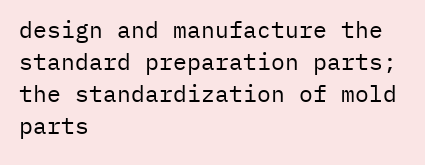design and manufacture the standard preparation parts; the standardization of mold parts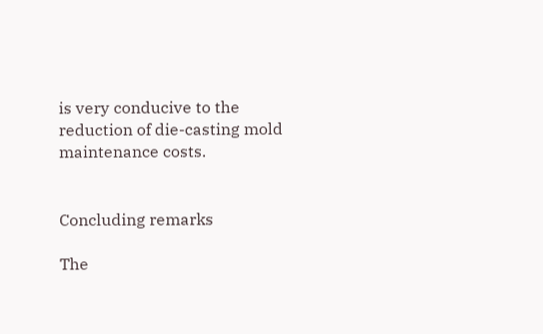is very conducive to the reduction of die-casting mold maintenance costs.


Concluding remarks

The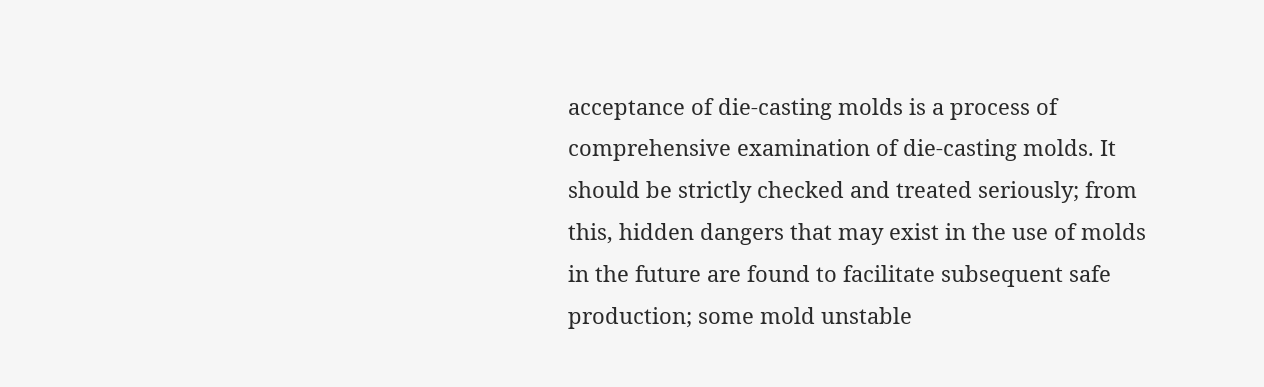acceptance of die-casting molds is a process of comprehensive examination of die-casting molds. It should be strictly checked and treated seriously; from this, hidden dangers that may exist in the use of molds in the future are found to facilitate subsequent safe production; some mold unstable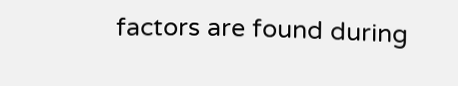factors are found during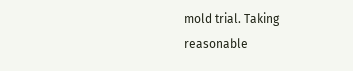mold trial. Taking reasonable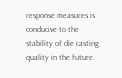response measures is conducive to the stability of die casting quality in the future.